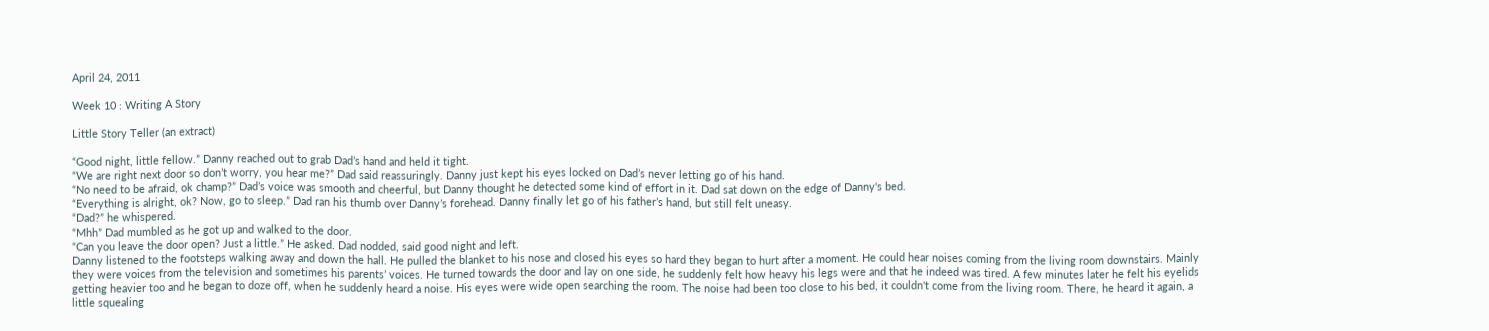April 24, 2011

Week 10 : Writing A Story

Little Story Teller (an extract)

“Good night, little fellow.” Danny reached out to grab Dad’s hand and held it tight.
“We are right next door so don’t worry, you hear me?” Dad said reassuringly. Danny just kept his eyes locked on Dad’s never letting go of his hand.
“No need to be afraid, ok champ?” Dad’s voice was smooth and cheerful, but Danny thought he detected some kind of effort in it. Dad sat down on the edge of Danny's bed.
“Everything is alright, ok? Now, go to sleep.” Dad ran his thumb over Danny’s forehead. Danny finally let go of his father’s hand, but still felt uneasy.
“Dad?” he whispered.
“Mhh” Dad mumbled as he got up and walked to the door.
“Can you leave the door open? Just a little.” He asked. Dad nodded, said good night and left.
Danny listened to the footsteps walking away and down the hall. He pulled the blanket to his nose and closed his eyes so hard they began to hurt after a moment. He could hear noises coming from the living room downstairs. Mainly they were voices from the television and sometimes his parents’ voices. He turned towards the door and lay on one side, he suddenly felt how heavy his legs were and that he indeed was tired. A few minutes later he felt his eyelids getting heavier too and he began to doze off, when he suddenly heard a noise. His eyes were wide open searching the room. The noise had been too close to his bed, it couldn't come from the living room. There, he heard it again, a little squealing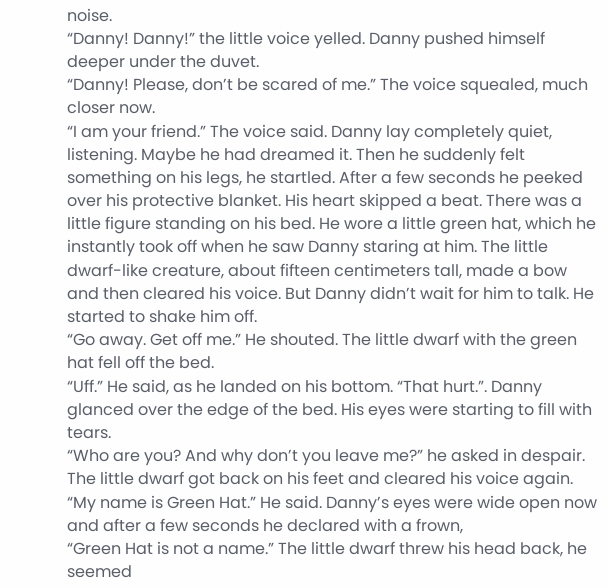noise.
“Danny! Danny!” the little voice yelled. Danny pushed himself deeper under the duvet.
“Danny! Please, don’t be scared of me.” The voice squealed, much closer now.
“I am your friend.” The voice said. Danny lay completely quiet, listening. Maybe he had dreamed it. Then he suddenly felt something on his legs, he startled. After a few seconds he peeked over his protective blanket. His heart skipped a beat. There was a little figure standing on his bed. He wore a little green hat, which he instantly took off when he saw Danny staring at him. The little dwarf-like creature, about fifteen centimeters tall, made a bow and then cleared his voice. But Danny didn’t wait for him to talk. He started to shake him off.
“Go away. Get off me.” He shouted. The little dwarf with the green hat fell off the bed.
“Uff.” He said, as he landed on his bottom. “That hurt.”. Danny glanced over the edge of the bed. His eyes were starting to fill with tears.
“Who are you? And why don’t you leave me?” he asked in despair. The little dwarf got back on his feet and cleared his voice again.
“My name is Green Hat.” He said. Danny’s eyes were wide open now and after a few seconds he declared with a frown,
“Green Hat is not a name.” The little dwarf threw his head back, he seemed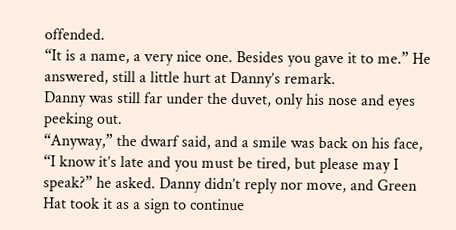offended.
“It is a name, a very nice one. Besides you gave it to me.” He answered, still a little hurt at Danny’s remark.
Danny was still far under the duvet, only his nose and eyes peeking out.
“Anyway,” the dwarf said, and a smile was back on his face, “I know it’s late and you must be tired, but please may I speak?” he asked. Danny didn’t reply nor move, and Green Hat took it as a sign to continue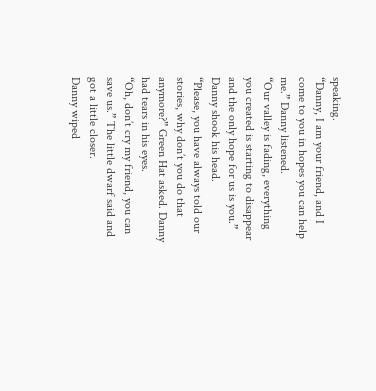speaking.
“Danny, I am your friend, and I come to you in hopes you can help me.” Danny listened.
“Our valley is fading, everything you created is starting to disappear and the only hope for us is you.” Danny shook his head.
“Please, you have always told our stories, why don’t you do that anymore?” Green Hat asked. Danny had tears in his eyes.
“Oh, don’t cry my friend, you can save us.” The little dwarf said and got a little closer.
Danny wiped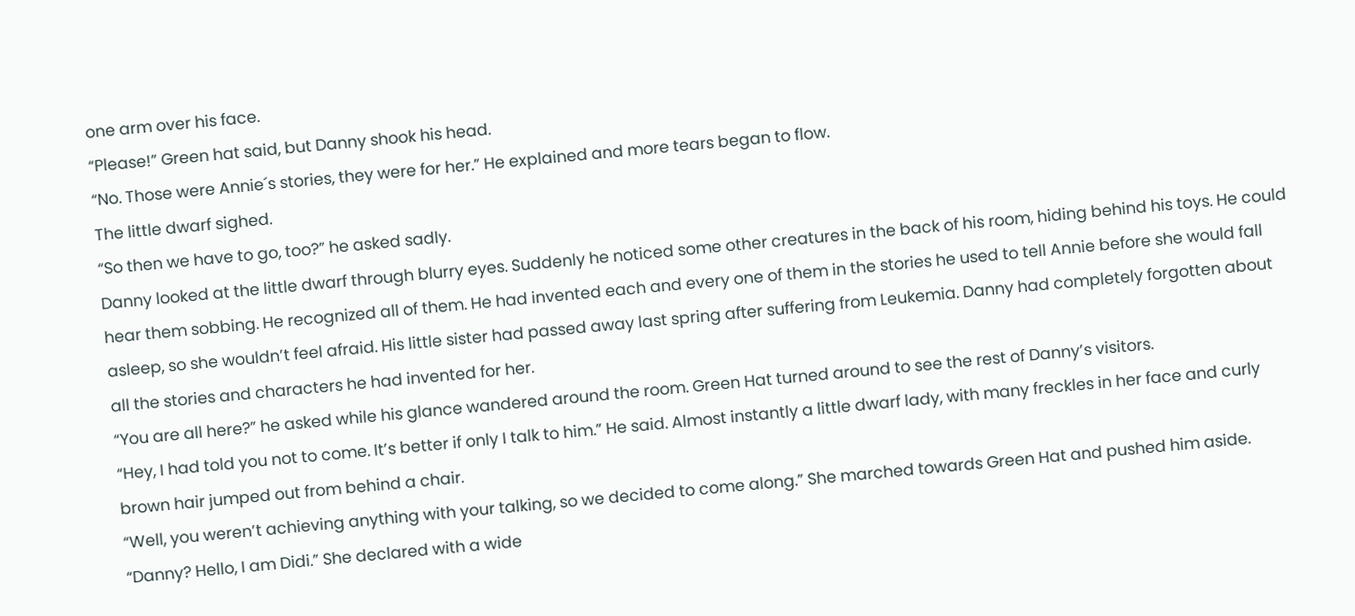one arm over his face.
“Please!” Green hat said, but Danny shook his head.
“No. Those were Annie´s stories, they were for her.” He explained and more tears began to flow.
The little dwarf sighed.
“So then we have to go, too?” he asked sadly.
Danny looked at the little dwarf through blurry eyes. Suddenly he noticed some other creatures in the back of his room, hiding behind his toys. He could hear them sobbing. He recognized all of them. He had invented each and every one of them in the stories he used to tell Annie before she would fall asleep, so she wouldn’t feel afraid. His little sister had passed away last spring after suffering from Leukemia. Danny had completely forgotten about all the stories and characters he had invented for her.
“You are all here?” he asked while his glance wandered around the room. Green Hat turned around to see the rest of Danny’s visitors.
“Hey, I had told you not to come. It’s better if only I talk to him.” He said. Almost instantly a little dwarf lady, with many freckles in her face and curly brown hair jumped out from behind a chair.
“Well, you weren’t achieving anything with your talking, so we decided to come along.” She marched towards Green Hat and pushed him aside.
“Danny? Hello, I am Didi.” She declared with a wide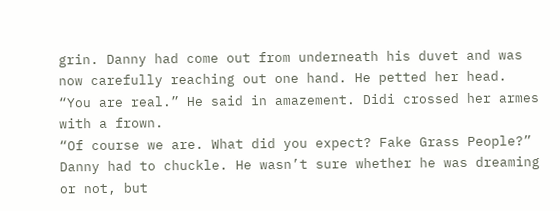grin. Danny had come out from underneath his duvet and was now carefully reaching out one hand. He petted her head.
“You are real.” He said in amazement. Didi crossed her armes with a frown.
“Of course we are. What did you expect? Fake Grass People?” Danny had to chuckle. He wasn’t sure whether he was dreaming or not, but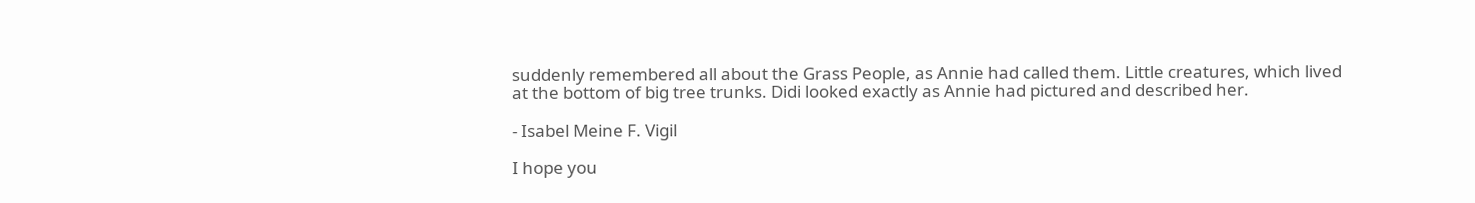suddenly remembered all about the Grass People, as Annie had called them. Little creatures, which lived at the bottom of big tree trunks. Didi looked exactly as Annie had pictured and described her.

- Isabel Meine F. Vigil

I hope you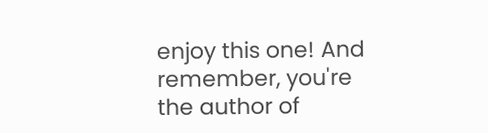enjoy this one! And remember, you're the author of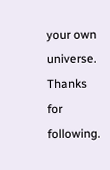your own universe.
Thanks for following.